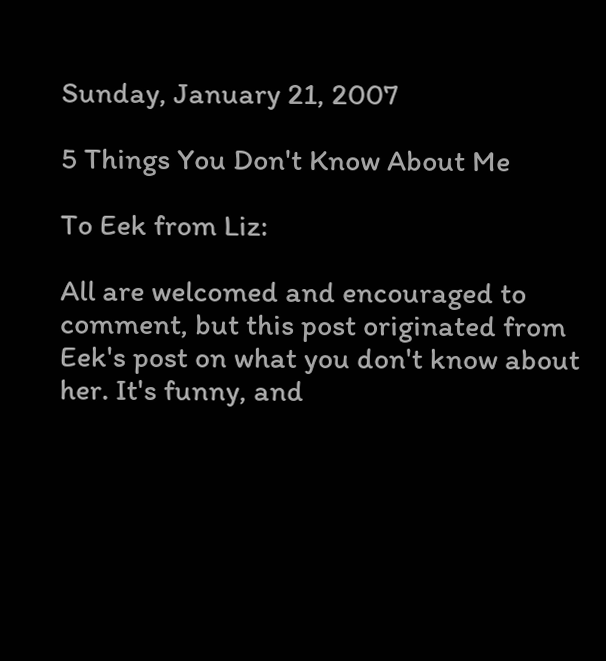Sunday, January 21, 2007

5 Things You Don't Know About Me

To Eek from Liz:

All are welcomed and encouraged to comment, but this post originated from Eek's post on what you don't know about her. It's funny, and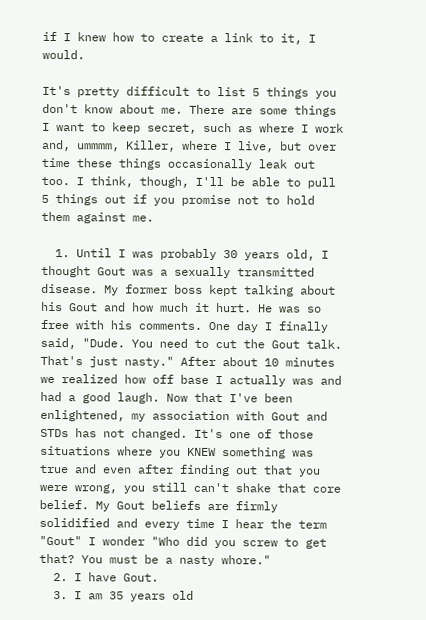if I knew how to create a link to it, I would.

It's pretty difficult to list 5 things you don't know about me. There are some things I want to keep secret, such as where I work and, ummmm, Killer, where I live, but over time these things occasionally leak out too. I think, though, I'll be able to pull 5 things out if you promise not to hold them against me.

  1. Until I was probably 30 years old, I thought Gout was a sexually transmitted disease. My former boss kept talking about his Gout and how much it hurt. He was so free with his comments. One day I finally said, "Dude. You need to cut the Gout talk. That's just nasty." After about 10 minutes we realized how off base I actually was and had a good laugh. Now that I've been enlightened, my association with Gout and STDs has not changed. It's one of those situations where you KNEW something was true and even after finding out that you were wrong, you still can't shake that core belief. My Gout beliefs are firmly solidified and every time I hear the term "Gout" I wonder "Who did you screw to get that? You must be a nasty whore."
  2. I have Gout.
  3. I am 35 years old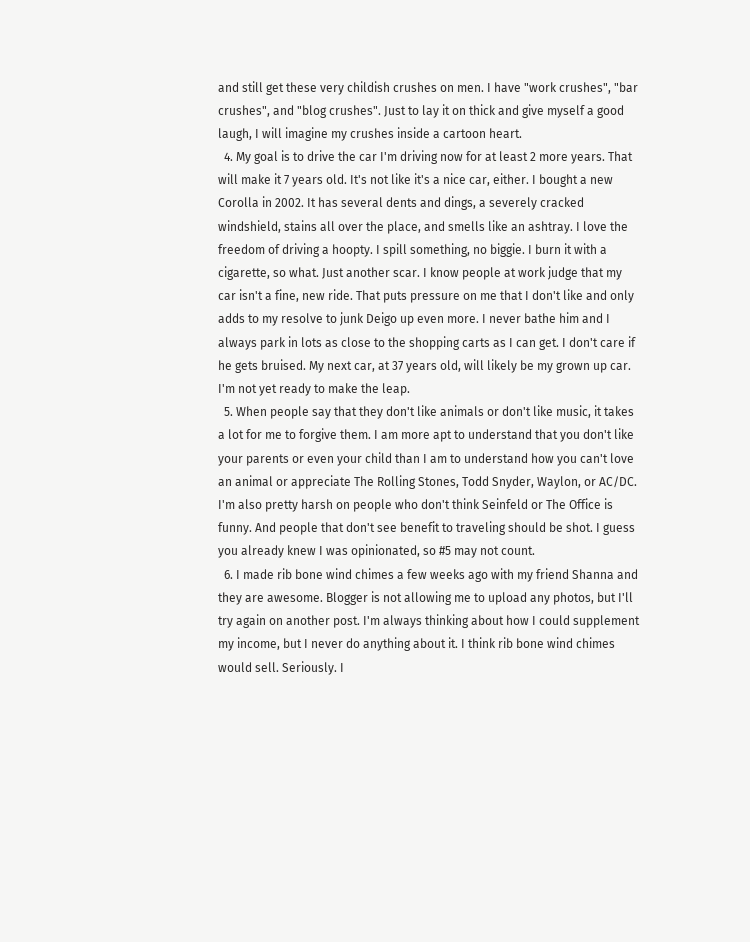and still get these very childish crushes on men. I have "work crushes", "bar crushes", and "blog crushes". Just to lay it on thick and give myself a good laugh, I will imagine my crushes inside a cartoon heart.
  4. My goal is to drive the car I'm driving now for at least 2 more years. That will make it 7 years old. It's not like it's a nice car, either. I bought a new Corolla in 2002. It has several dents and dings, a severely cracked windshield, stains all over the place, and smells like an ashtray. I love the freedom of driving a hoopty. I spill something, no biggie. I burn it with a cigarette, so what. Just another scar. I know people at work judge that my car isn't a fine, new ride. That puts pressure on me that I don't like and only adds to my resolve to junk Deigo up even more. I never bathe him and I always park in lots as close to the shopping carts as I can get. I don't care if he gets bruised. My next car, at 37 years old, will likely be my grown up car. I'm not yet ready to make the leap.
  5. When people say that they don't like animals or don't like music, it takes a lot for me to forgive them. I am more apt to understand that you don't like your parents or even your child than I am to understand how you can't love an animal or appreciate The Rolling Stones, Todd Snyder, Waylon, or AC/DC. I'm also pretty harsh on people who don't think Seinfeld or The Office is funny. And people that don't see benefit to traveling should be shot. I guess you already knew I was opinionated, so #5 may not count.
  6. I made rib bone wind chimes a few weeks ago with my friend Shanna and they are awesome. Blogger is not allowing me to upload any photos, but I'll try again on another post. I'm always thinking about how I could supplement my income, but I never do anything about it. I think rib bone wind chimes would sell. Seriously. I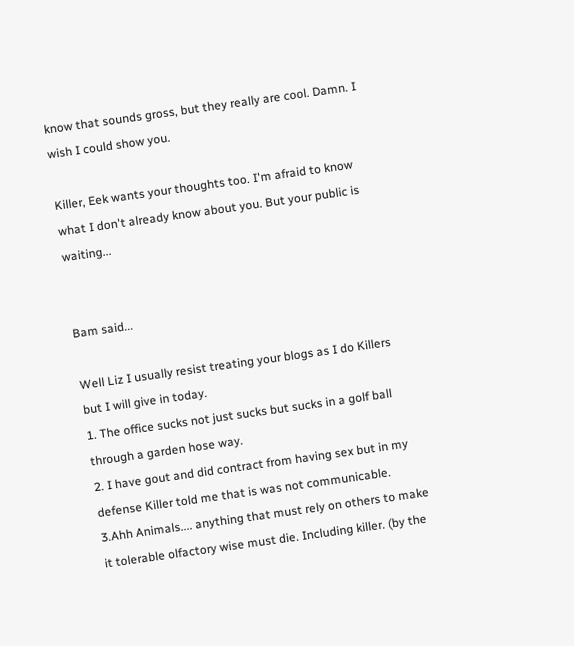know that sounds gross, but they really are cool. Damn. I wish I could show you.

Killer, Eek wants your thoughts too. I'm afraid to know what I don't already know about you. But your public is waiting...


Bam said...

Well Liz I usually resist treating your blogs as I do Killers but I will give in today.
1. The office sucks not just sucks but sucks in a golf ball through a garden hose way.
2. I have gout and did contract from having sex but in my defense Killer told me that is was not communicable.
3.Ahh Animals.... anything that must rely on others to make it tolerable olfactory wise must die. Including killer. (by the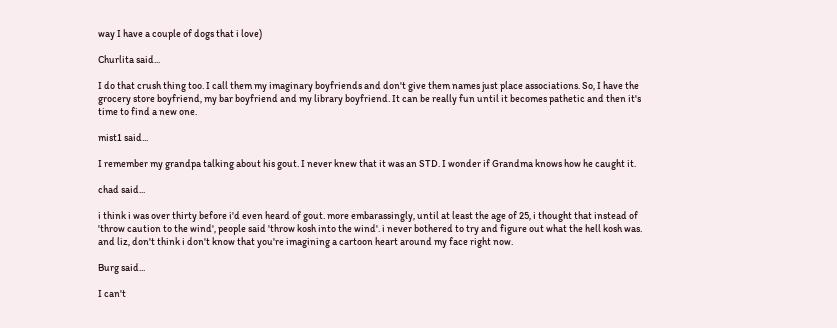way I have a couple of dogs that i love)

Churlita said...

I do that crush thing too. I call them my imaginary boyfriends and don't give them names just place associations. So, I have the grocery store boyfriend, my bar boyfriend and my library boyfriend. It can be really fun until it becomes pathetic and then it's time to find a new one.

mist1 said...

I remember my grandpa talking about his gout. I never knew that it was an STD. I wonder if Grandma knows how he caught it.

chad said...

i think i was over thirty before i'd even heard of gout. more embarassingly, until at least the age of 25, i thought that instead of 'throw caution to the wind', people said 'throw kosh into the wind'. i never bothered to try and figure out what the hell kosh was.
and liz, don't think i don't know that you're imagining a cartoon heart around my face right now.

Burg said...

I can't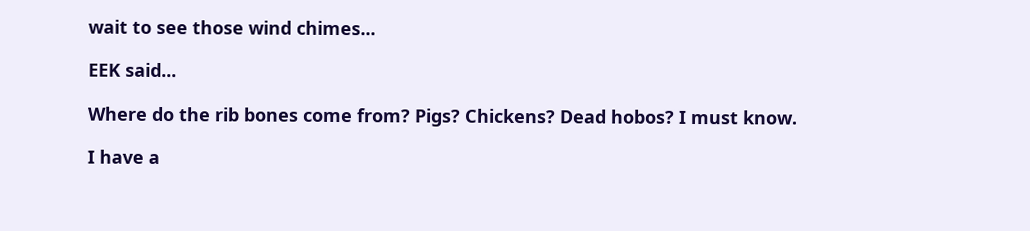wait to see those wind chimes...

EEK said...

Where do the rib bones come from? Pigs? Chickens? Dead hobos? I must know.

I have a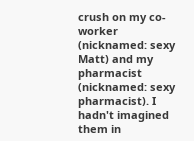crush on my co-worker (nicknamed: sexy Matt) and my pharmacist (nicknamed: sexy pharmacist). I hadn't imagined them in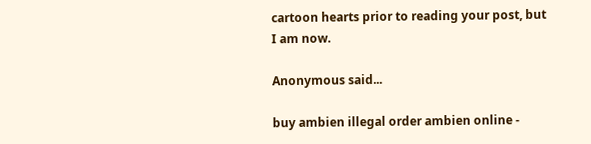cartoon hearts prior to reading your post, but I am now.

Anonymous said...

buy ambien illegal order ambien online -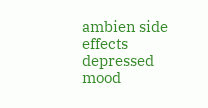ambien side effects depressed mood